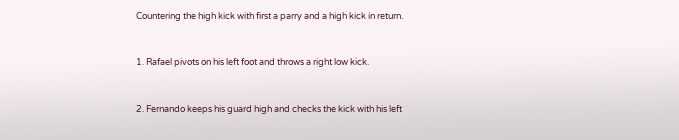Countering the high kick with first a parry and a high kick in return.


1. Rafael pivots on his left foot and throws a right low kick.


2. Fernando keeps his guard high and checks the kick with his left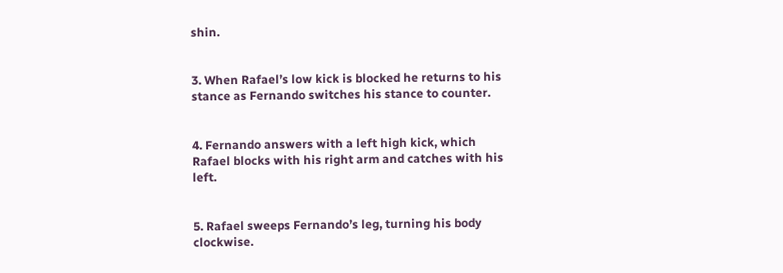shin.


3. When Rafael’s low kick is blocked he returns to his stance as Fernando switches his stance to counter.


4. Fernando answers with a left high kick, which Rafael blocks with his right arm and catches with his left.


5. Rafael sweeps Fernando’s leg, turning his body clockwise.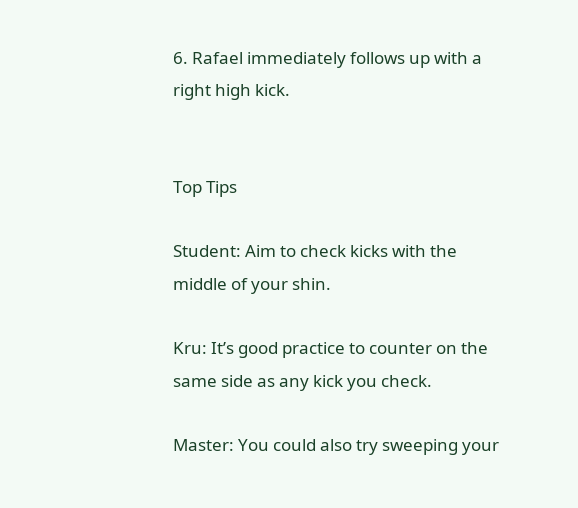6. Rafael immediately follows up with a right high kick.


Top Tips

Student: Aim to check kicks with the middle of your shin.

Kru: It’s good practice to counter on the same side as any kick you check.

Master: You could also try sweeping your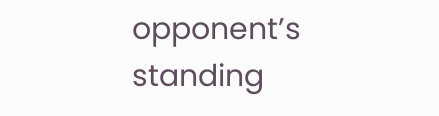opponent’s standing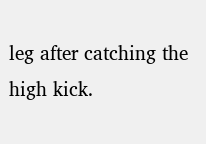leg after catching the high kick.